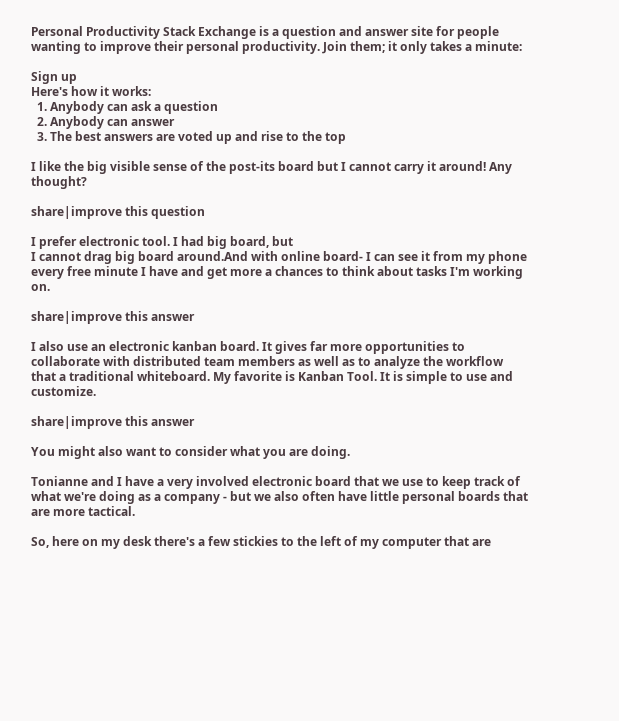Personal Productivity Stack Exchange is a question and answer site for people wanting to improve their personal productivity. Join them; it only takes a minute:

Sign up
Here's how it works:
  1. Anybody can ask a question
  2. Anybody can answer
  3. The best answers are voted up and rise to the top

I like the big visible sense of the post-its board but I cannot carry it around! Any thought?

share|improve this question

I prefer electronic tool. I had big board, but
I cannot drag big board around.And with online board- I can see it from my phone every free minute I have and get more a chances to think about tasks I'm working on.

share|improve this answer

I also use an electronic kanban board. It gives far more opportunities to collaborate with distributed team members as well as to analyze the workflow that a traditional whiteboard. My favorite is Kanban Tool. It is simple to use and customize.

share|improve this answer

You might also want to consider what you are doing.

Tonianne and I have a very involved electronic board that we use to keep track of what we're doing as a company - but we also often have little personal boards that are more tactical.

So, here on my desk there's a few stickies to the left of my computer that are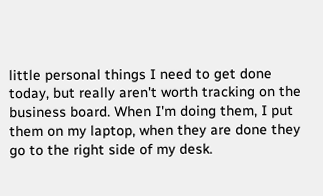little personal things I need to get done today, but really aren't worth tracking on the business board. When I'm doing them, I put them on my laptop, when they are done they go to the right side of my desk.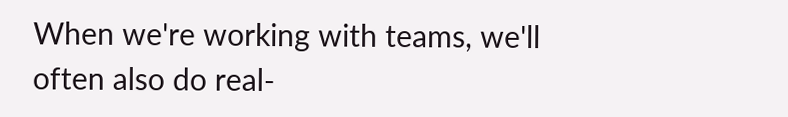When we're working with teams, we'll often also do real-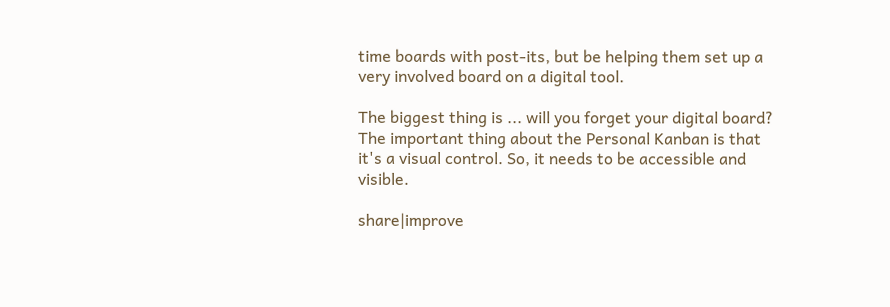time boards with post-its, but be helping them set up a very involved board on a digital tool.

The biggest thing is ... will you forget your digital board? The important thing about the Personal Kanban is that it's a visual control. So, it needs to be accessible and visible.

share|improve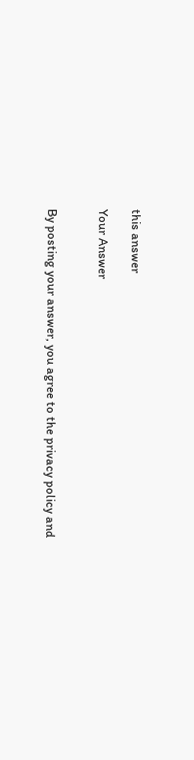this answer

Your Answer


By posting your answer, you agree to the privacy policy and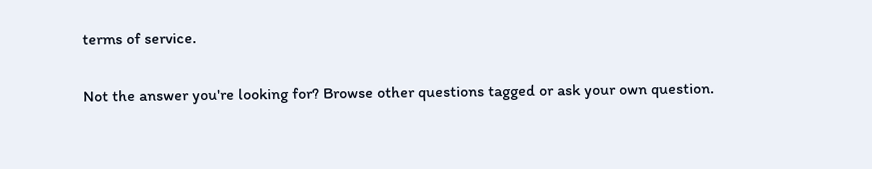terms of service.

Not the answer you're looking for? Browse other questions tagged or ask your own question.